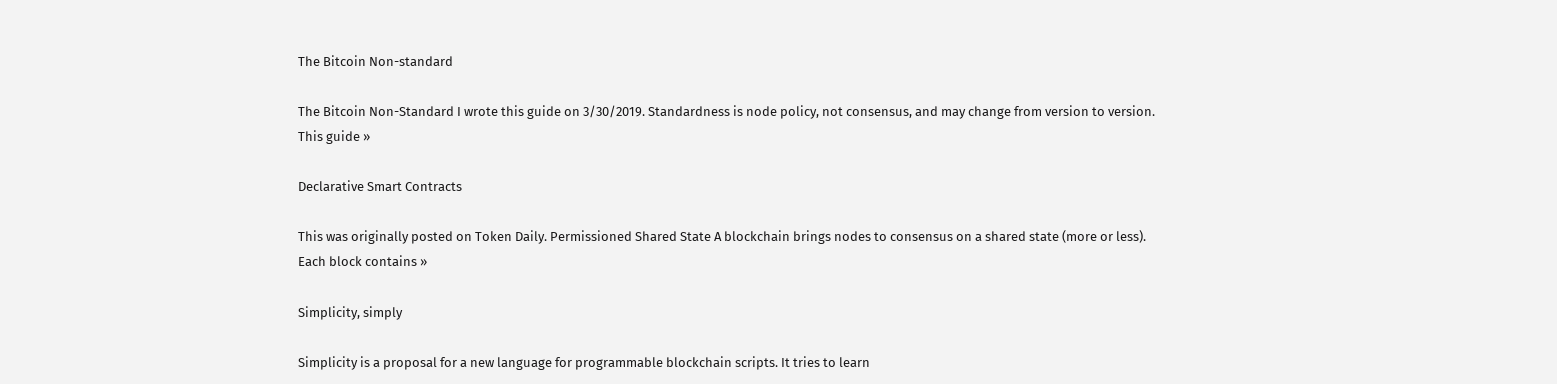The Bitcoin Non-standard

The Bitcoin Non-Standard I wrote this guide on 3/30/2019. Standardness is node policy, not consensus, and may change from version to version. This guide »

Declarative Smart Contracts

This was originally posted on Token Daily. Permissioned Shared State A blockchain brings nodes to consensus on a shared state (more or less). Each block contains »

Simplicity, simply

Simplicity is a proposal for a new language for programmable blockchain scripts. It tries to learn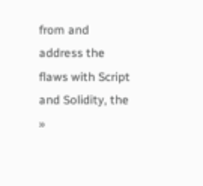from and address the flaws with Script and Solidity, the »